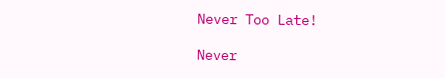Never Too Late!

Never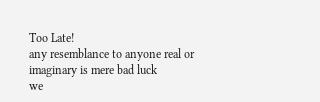Too Late!
any resemblance to anyone real or imaginary is mere bad luck
we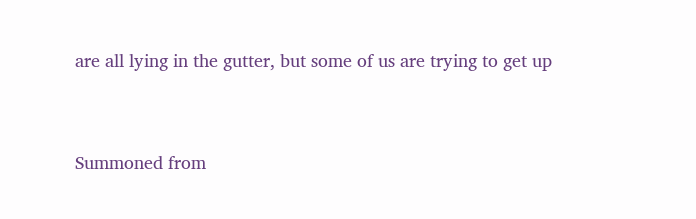are all lying in the gutter, but some of us are trying to get up


Summoned from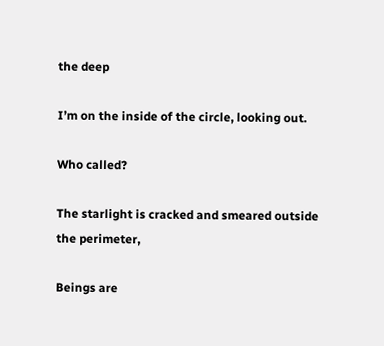the deep

I’m on the inside of the circle, looking out.

Who called?

The starlight is cracked and smeared outside the perimeter,

Beings are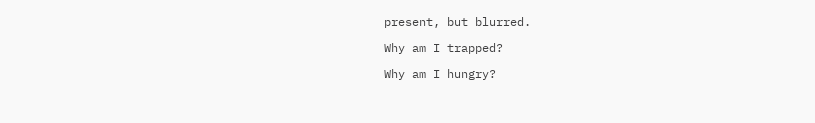present, but blurred.

Why am I trapped?

Why am I hungry?